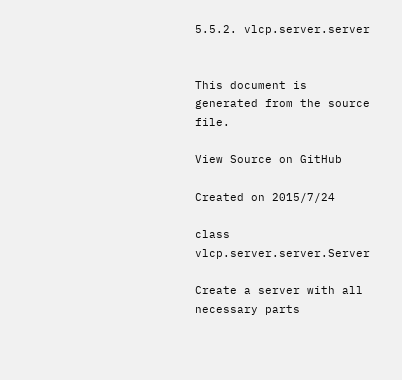5.5.2. vlcp.server.server


This document is generated from the source file.

View Source on GitHub

Created on 2015/7/24

class vlcp.server.server.Server

Create a server with all necessary parts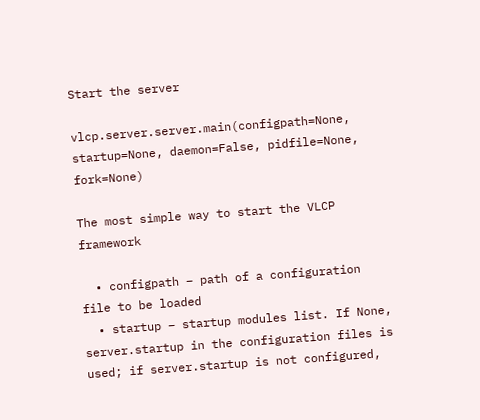Start the server

vlcp.server.server.main(configpath=None, startup=None, daemon=False, pidfile=None, fork=None)

The most simple way to start the VLCP framework

  • configpath – path of a configuration file to be loaded
  • startup – startup modules list. If None, server.startup in the configuration files is used; if server.startup is not configured,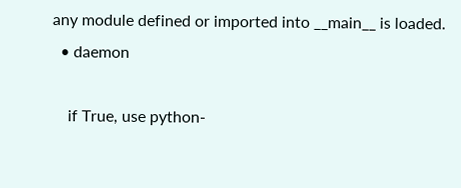any module defined or imported into __main__ is loaded.
  • daemon

    if True, use python-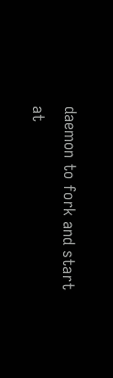daemon to fork and start at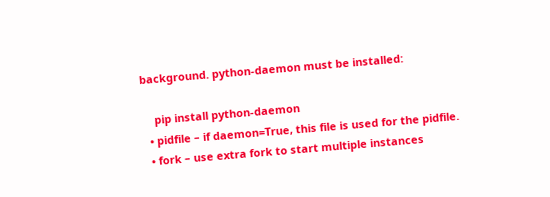background. python-daemon must be installed:

    pip install python-daemon
  • pidfile – if daemon=True, this file is used for the pidfile.
  • fork – use extra fork to start multiple instances